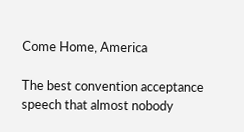Come Home, America

The best convention acceptance speech that almost nobody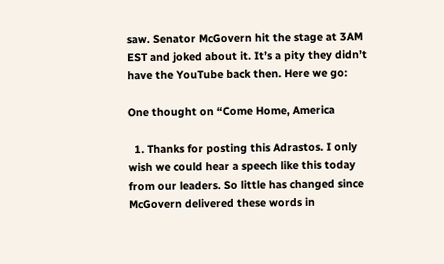saw. Senator McGovern hit the stage at 3AM EST and joked about it. It’s a pity they didn’t have the YouTube back then. Here we go:

One thought on “Come Home, America

  1. Thanks for posting this Adrastos. I only wish we could hear a speech like this today from our leaders. So little has changed since McGovern delivered these words in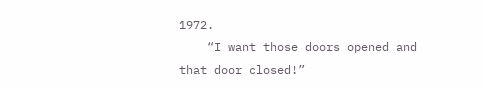1972.
    “I want those doors opened and that door closed!”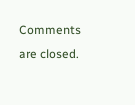Comments are closed.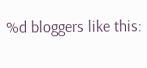%d bloggers like this: